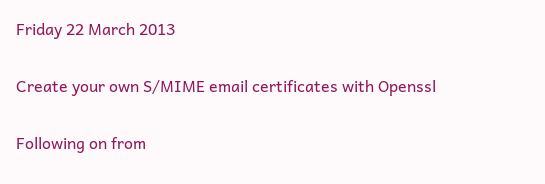Friday 22 March 2013

Create your own S/MIME email certificates with Openssl

Following on from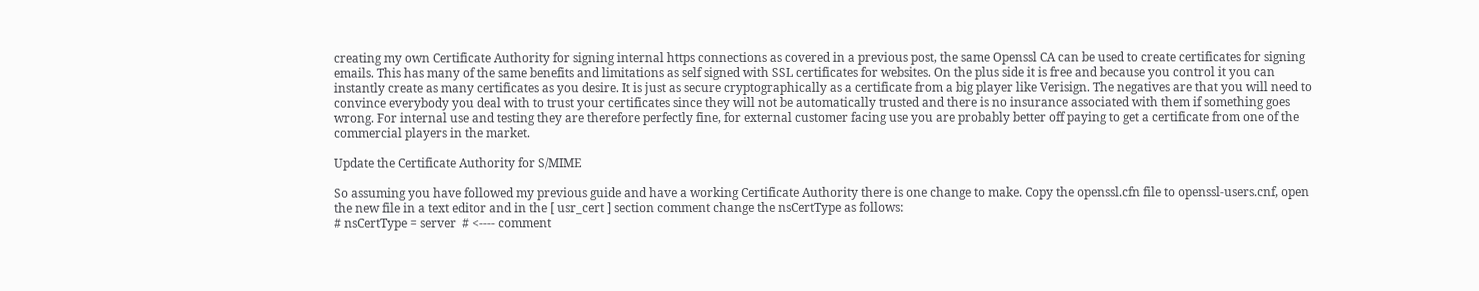creating my own Certificate Authority for signing internal https connections as covered in a previous post, the same Openssl CA can be used to create certificates for signing emails. This has many of the same benefits and limitations as self signed with SSL certificates for websites. On the plus side it is free and because you control it you can instantly create as many certificates as you desire. It is just as secure cryptographically as a certificate from a big player like Verisign. The negatives are that you will need to convince everybody you deal with to trust your certificates since they will not be automatically trusted and there is no insurance associated with them if something goes wrong. For internal use and testing they are therefore perfectly fine, for external customer facing use you are probably better off paying to get a certificate from one of the commercial players in the market.

Update the Certificate Authority for S/MIME

So assuming you have followed my previous guide and have a working Certificate Authority there is one change to make. Copy the openssl.cfn file to openssl-users.cnf, open the new file in a text editor and in the [ usr_cert ] section comment change the nsCertType as follows:
# nsCertType = server  # <---- comment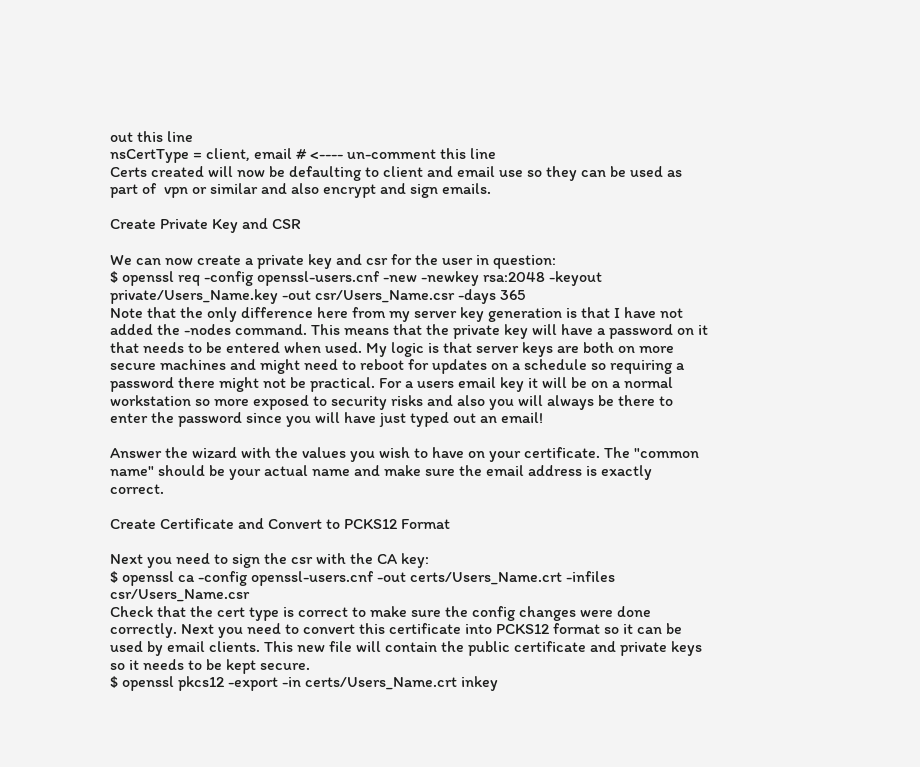out this line
nsCertType = client, email # <---- un-comment this line
Certs created will now be defaulting to client and email use so they can be used as part of  vpn or similar and also encrypt and sign emails.

Create Private Key and CSR

We can now create a private key and csr for the user in question:
$ openssl req -config openssl-users.cnf -new -newkey rsa:2048 -keyout private/Users_Name.key -out csr/Users_Name.csr -days 365
Note that the only difference here from my server key generation is that I have not added the -nodes command. This means that the private key will have a password on it that needs to be entered when used. My logic is that server keys are both on more secure machines and might need to reboot for updates on a schedule so requiring a password there might not be practical. For a users email key it will be on a normal workstation so more exposed to security risks and also you will always be there to enter the password since you will have just typed out an email!

Answer the wizard with the values you wish to have on your certificate. The "common name" should be your actual name and make sure the email address is exactly correct.

Create Certificate and Convert to PCKS12 Format

Next you need to sign the csr with the CA key:
$ openssl ca -config openssl-users.cnf -out certs/Users_Name.crt -infiles csr/Users_Name.csr
Check that the cert type is correct to make sure the config changes were done correctly. Next you need to convert this certificate into PCKS12 format so it can be used by email clients. This new file will contain the public certificate and private keys so it needs to be kept secure.
$ openssl pkcs12 -export -in certs/Users_Name.crt inkey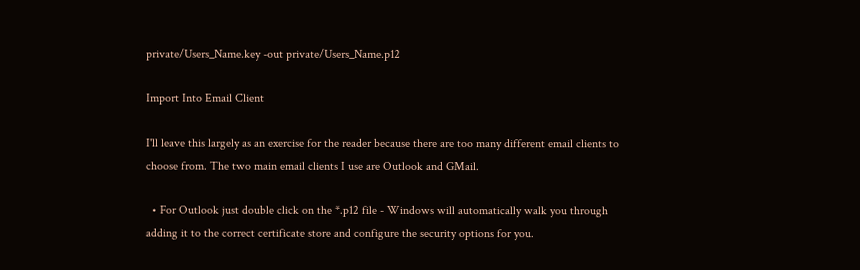private/Users_Name.key -out private/Users_Name.p12

Import Into Email Client

I'll leave this largely as an exercise for the reader because there are too many different email clients to choose from. The two main email clients I use are Outlook and GMail.

  • For Outlook just double click on the *.p12 file - Windows will automatically walk you through adding it to the correct certificate store and configure the security options for you.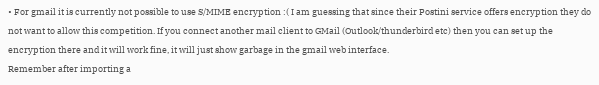• For gmail it is currently not possible to use S/MIME encryption :( I am guessing that since their Postini service offers encryption they do not want to allow this competition. If you connect another mail client to GMail (Outlook/thunderbird etc) then you can set up the encryption there and it will work fine, it will just show garbage in the gmail web interface.
Remember after importing a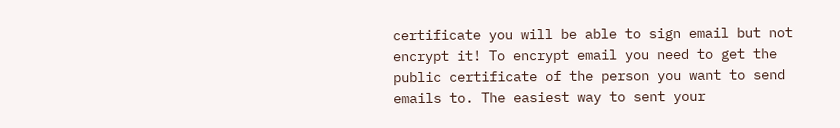certificate you will be able to sign email but not encrypt it! To encrypt email you need to get the public certificate of the person you want to send emails to. The easiest way to sent your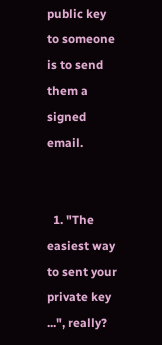public key to someone is to send them a signed email.


  1. "The easiest way to sent your private key ...", really?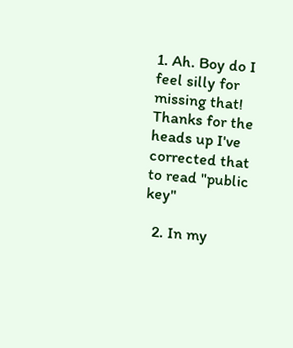1. Ah. Boy do I feel silly for missing that! Thanks for the heads up I've corrected that to read "public key"

  2. In my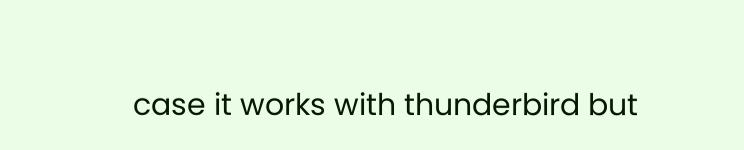case it works with thunderbird but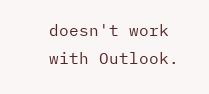doesn't work with Outlook.